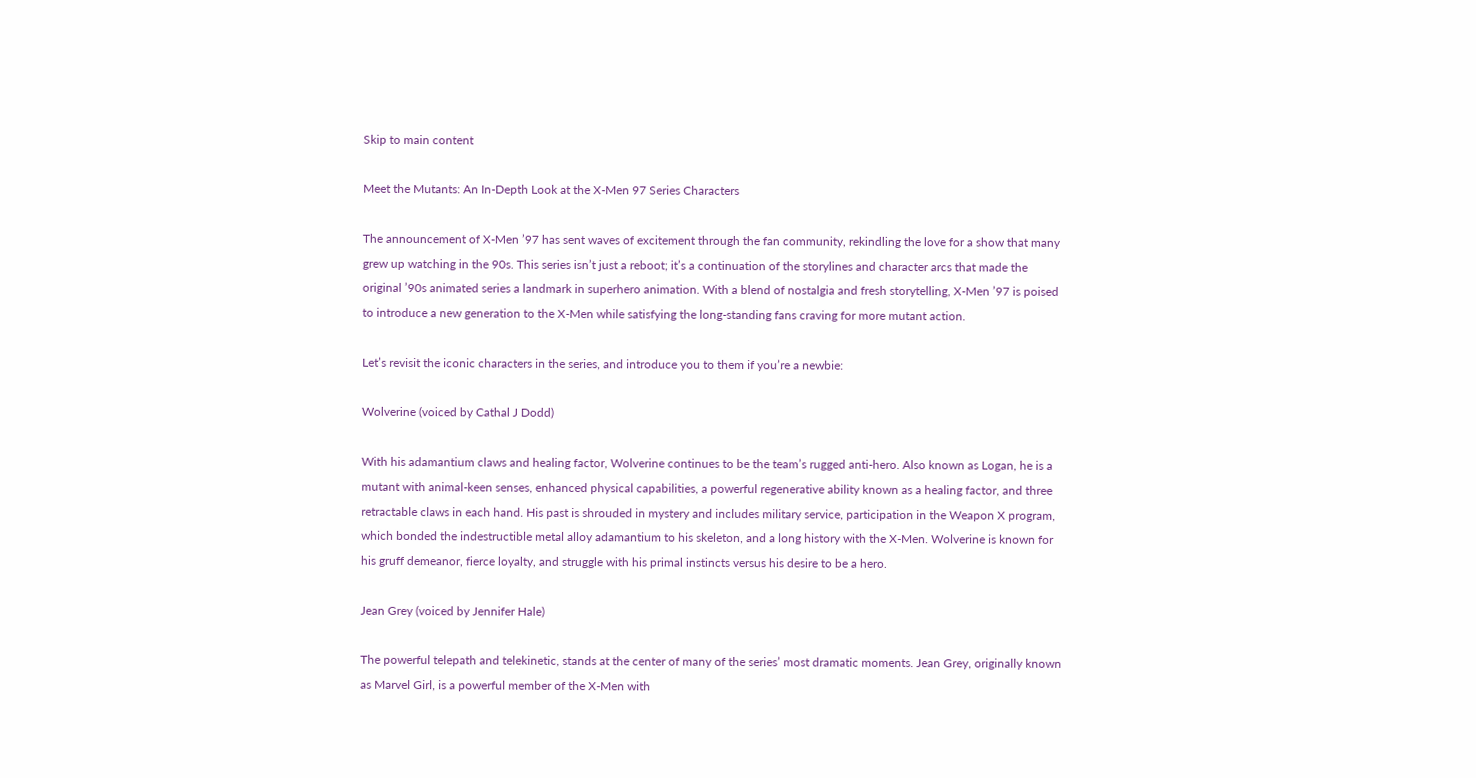Skip to main content

Meet the Mutants: An In-Depth Look at the X-Men 97 Series Characters

The announcement of X-Men ’97 has sent waves of excitement through the fan community, rekindling the love for a show that many grew up watching in the 90s. This series isn’t just a reboot; it’s a continuation of the storylines and character arcs that made the original ’90s animated series a landmark in superhero animation. With a blend of nostalgia and fresh storytelling, X-Men ’97 is poised to introduce a new generation to the X-Men while satisfying the long-standing fans craving for more mutant action.

Let’s revisit the iconic characters in the series, and introduce you to them if you’re a newbie:

Wolverine (voiced by Cathal J Dodd)

With his adamantium claws and healing factor, Wolverine continues to be the team’s rugged anti-hero. Also known as Logan, he is a mutant with animal-keen senses, enhanced physical capabilities, a powerful regenerative ability known as a healing factor, and three retractable claws in each hand. His past is shrouded in mystery and includes military service, participation in the Weapon X program, which bonded the indestructible metal alloy adamantium to his skeleton, and a long history with the X-Men. Wolverine is known for his gruff demeanor, fierce loyalty, and struggle with his primal instincts versus his desire to be a hero.

Jean Grey (voiced by Jennifer Hale)

The powerful telepath and telekinetic, stands at the center of many of the series’ most dramatic moments. Jean Grey, originally known as Marvel Girl, is a powerful member of the X-Men with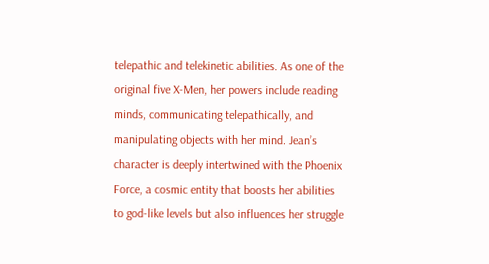telepathic and telekinetic abilities. As one of the original five X-Men, her powers include reading minds, communicating telepathically, and manipulating objects with her mind. Jean’s character is deeply intertwined with the Phoenix Force, a cosmic entity that boosts her abilities to god-like levels but also influences her struggle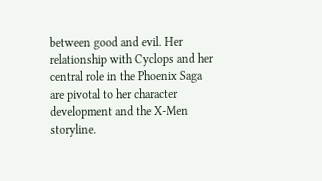between good and evil. Her relationship with Cyclops and her central role in the Phoenix Saga are pivotal to her character development and the X-Men storyline.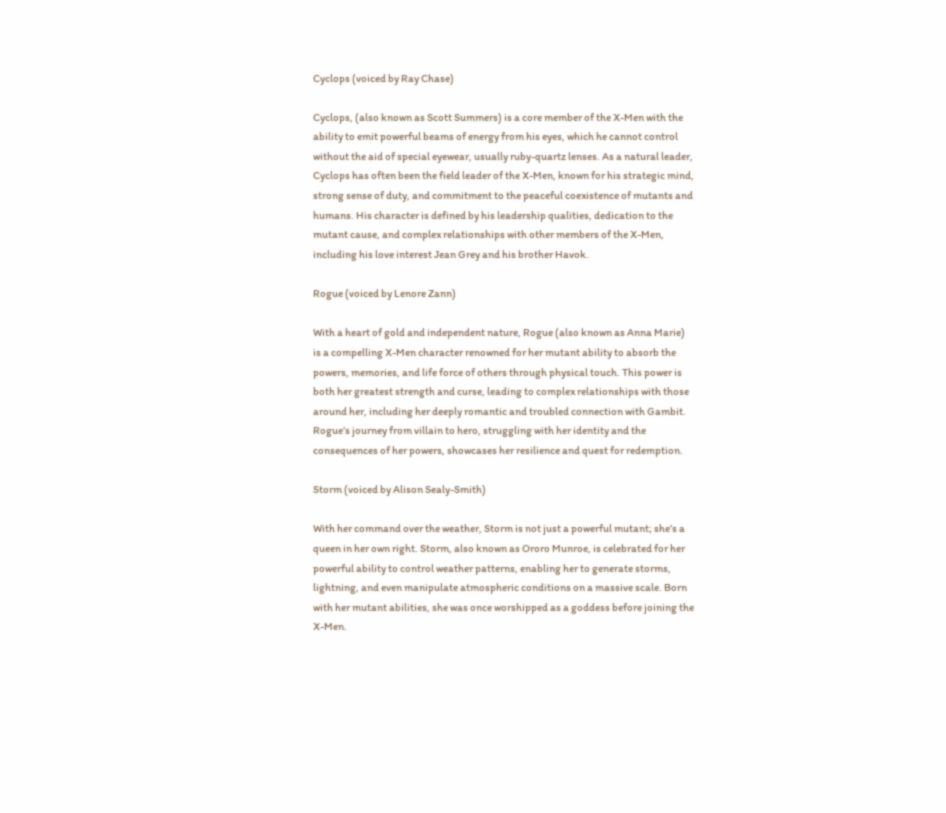Cyclops (voiced by Ray Chase)

Cyclops, (also known as Scott Summers) is a core member of the X-Men with the ability to emit powerful beams of energy from his eyes, which he cannot control without the aid of special eyewear, usually ruby-quartz lenses. As a natural leader, Cyclops has often been the field leader of the X-Men, known for his strategic mind, strong sense of duty, and commitment to the peaceful coexistence of mutants and humans. His character is defined by his leadership qualities, dedication to the mutant cause, and complex relationships with other members of the X-Men, including his love interest Jean Grey and his brother Havok.

Rogue (voiced by Lenore Zann)

With a heart of gold and independent nature, Rogue (also known as Anna Marie) is a compelling X-Men character renowned for her mutant ability to absorb the powers, memories, and life force of others through physical touch. This power is both her greatest strength and curse, leading to complex relationships with those around her, including her deeply romantic and troubled connection with Gambit. Rogue’s journey from villain to hero, struggling with her identity and the consequences of her powers, showcases her resilience and quest for redemption.

Storm (voiced by Alison Sealy-Smith)

With her command over the weather, Storm is not just a powerful mutant; she’s a queen in her own right. Storm, also known as Ororo Munroe, is celebrated for her powerful ability to control weather patterns, enabling her to generate storms, lightning, and even manipulate atmospheric conditions on a massive scale. Born with her mutant abilities, she was once worshipped as a goddess before joining the X-Men.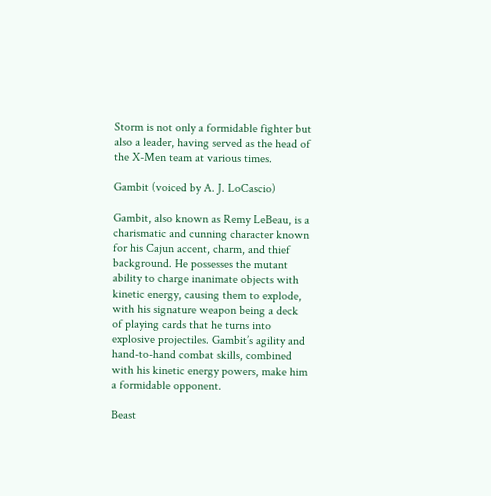Storm is not only a formidable fighter but also a leader, having served as the head of the X-Men team at various times.

Gambit (voiced by A. J. LoCascio)

Gambit, also known as Remy LeBeau, is a charismatic and cunning character known for his Cajun accent, charm, and thief background. He possesses the mutant ability to charge inanimate objects with kinetic energy, causing them to explode, with his signature weapon being a deck of playing cards that he turns into explosive projectiles. Gambit’s agility and hand-to-hand combat skills, combined with his kinetic energy powers, make him a formidable opponent.

Beast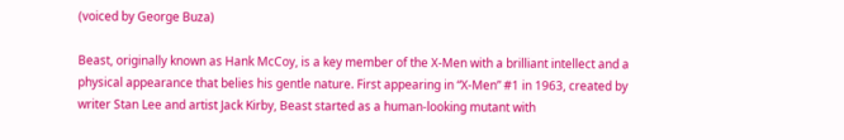(voiced by George Buza)

Beast, originally known as Hank McCoy, is a key member of the X-Men with a brilliant intellect and a physical appearance that belies his gentle nature. First appearing in “X-Men” #1 in 1963, created by writer Stan Lee and artist Jack Kirby, Beast started as a human-looking mutant with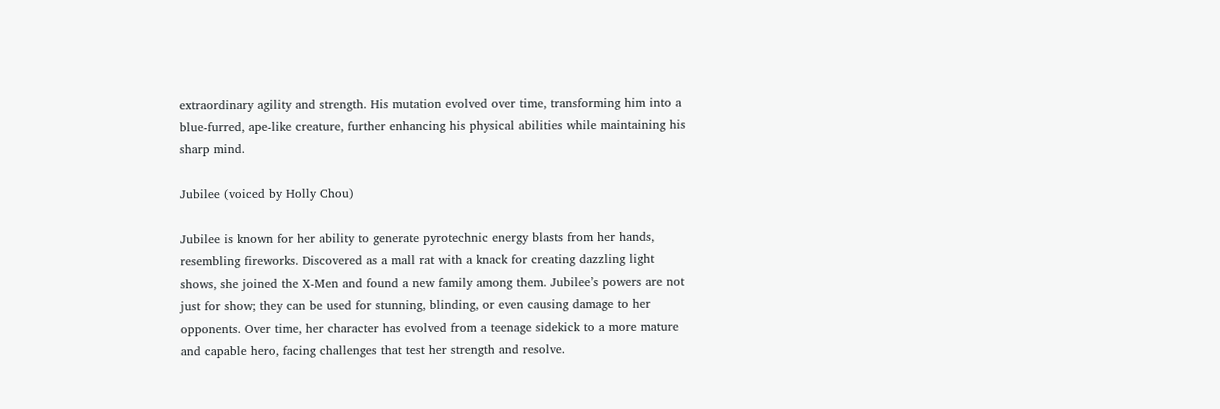extraordinary agility and strength. His mutation evolved over time, transforming him into a blue-furred, ape-like creature, further enhancing his physical abilities while maintaining his sharp mind.

Jubilee (voiced by Holly Chou)

Jubilee is known for her ability to generate pyrotechnic energy blasts from her hands, resembling fireworks. Discovered as a mall rat with a knack for creating dazzling light shows, she joined the X-Men and found a new family among them. Jubilee’s powers are not just for show; they can be used for stunning, blinding, or even causing damage to her opponents. Over time, her character has evolved from a teenage sidekick to a more mature and capable hero, facing challenges that test her strength and resolve.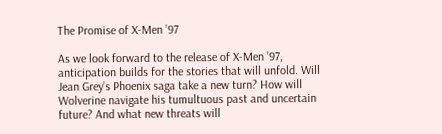The Promise of X-Men ’97

As we look forward to the release of X-Men ’97, anticipation builds for the stories that will unfold. Will Jean Grey’s Phoenix saga take a new turn? How will Wolverine navigate his tumultuous past and uncertain future? And what new threats will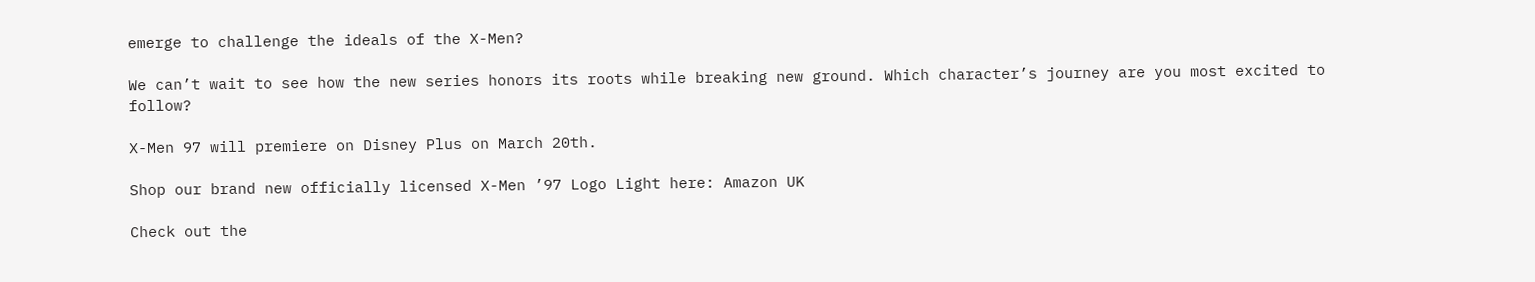emerge to challenge the ideals of the X-Men?

We can’t wait to see how the new series honors its roots while breaking new ground. Which character’s journey are you most excited to follow?

X-Men 97 will premiere on Disney Plus on March 20th.

Shop our brand new officially licensed X-Men ’97 Logo Light here: Amazon UK

Check out the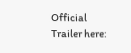Official Trailer here: